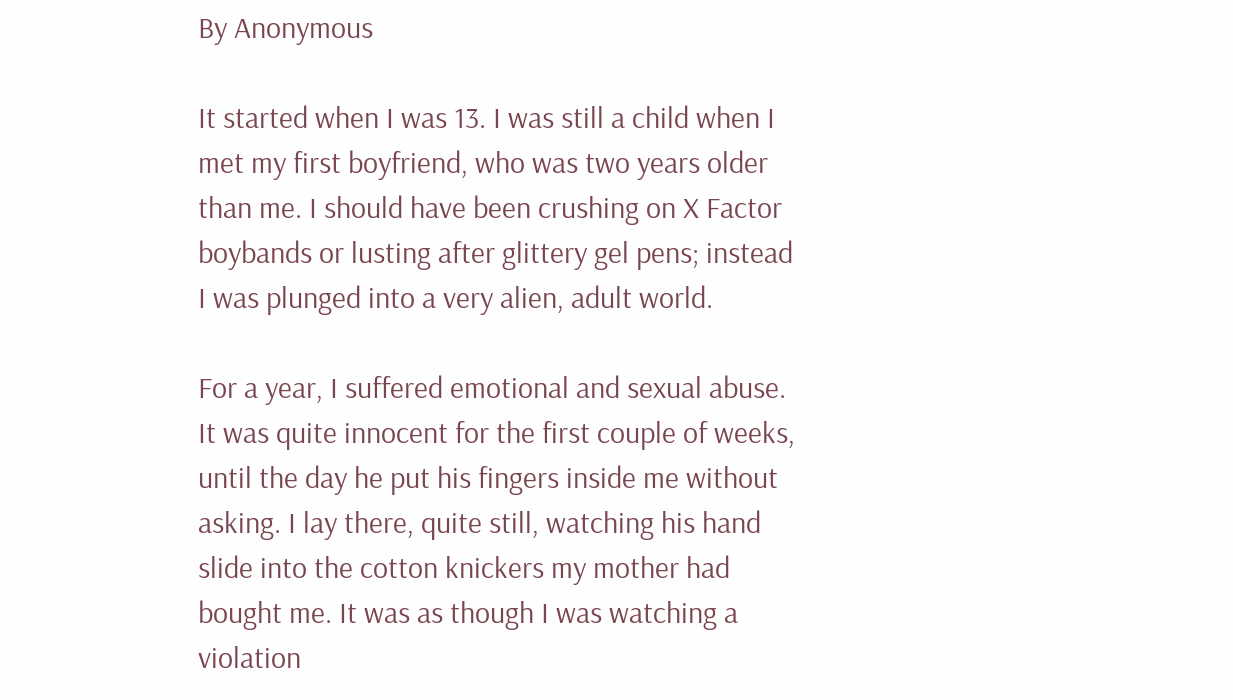By Anonymous

It started when I was 13. I was still a child when I met my first boyfriend, who was two years older than me. I should have been crushing on X Factor boybands or lusting after glittery gel pens; instead I was plunged into a very alien, adult world.

For a year, I suffered emotional and sexual abuse. It was quite innocent for the first couple of weeks, until the day he put his fingers inside me without asking. I lay there, quite still, watching his hand slide into the cotton knickers my mother had bought me. It was as though I was watching a violation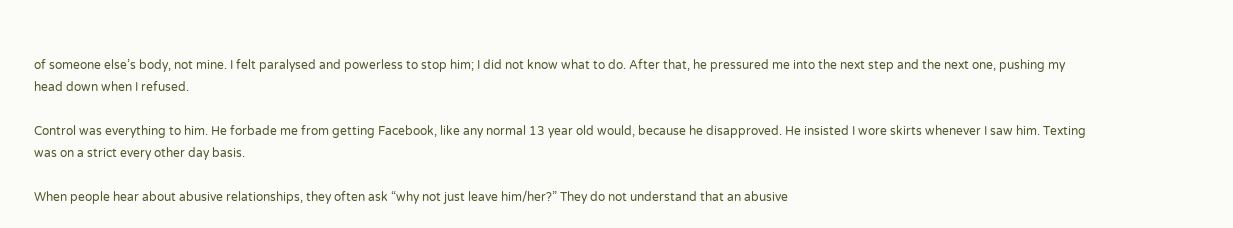of someone else’s body, not mine. I felt paralysed and powerless to stop him; I did not know what to do. After that, he pressured me into the next step and the next one, pushing my head down when I refused.

Control was everything to him. He forbade me from getting Facebook, like any normal 13 year old would, because he disapproved. He insisted I wore skirts whenever I saw him. Texting was on a strict every other day basis.

When people hear about abusive relationships, they often ask “why not just leave him/her?” They do not understand that an abusive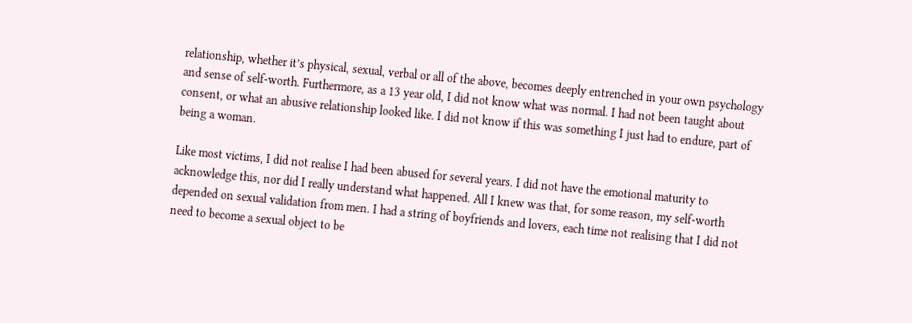relationship, whether it’s physical, sexual, verbal or all of the above, becomes deeply entrenched in your own psychology and sense of self-worth. Furthermore, as a 13 year old, I did not know what was normal. I had not been taught about consent, or what an abusive relationship looked like. I did not know if this was something I just had to endure, part of being a woman.

Like most victims, I did not realise I had been abused for several years. I did not have the emotional maturity to acknowledge this, nor did I really understand what happened. All I knew was that, for some reason, my self-worth depended on sexual validation from men. I had a string of boyfriends and lovers, each time not realising that I did not need to become a sexual object to be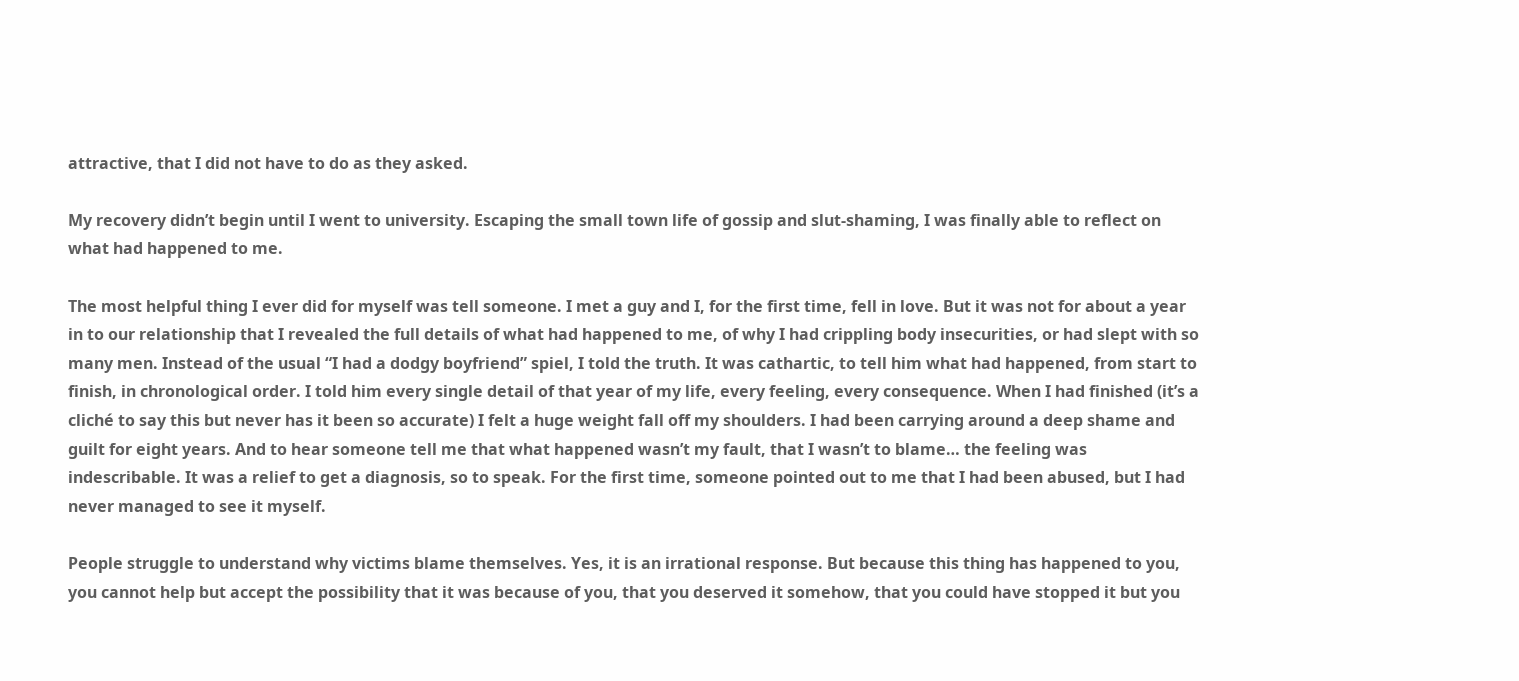attractive, that I did not have to do as they asked.

My recovery didn’t begin until I went to university. Escaping the small town life of gossip and slut-shaming, I was finally able to reflect on what had happened to me.

The most helpful thing I ever did for myself was tell someone. I met a guy and I, for the first time, fell in love. But it was not for about a year in to our relationship that I revealed the full details of what had happened to me, of why I had crippling body insecurities, or had slept with so many men. Instead of the usual “I had a dodgy boyfriend” spiel, I told the truth. It was cathartic, to tell him what had happened, from start to finish, in chronological order. I told him every single detail of that year of my life, every feeling, every consequence. When I had finished (it’s a cliché to say this but never has it been so accurate) I felt a huge weight fall off my shoulders. I had been carrying around a deep shame and guilt for eight years. And to hear someone tell me that what happened wasn’t my fault, that I wasn’t to blame… the feeling was indescribable. It was a relief to get a diagnosis, so to speak. For the first time, someone pointed out to me that I had been abused, but I had never managed to see it myself.

People struggle to understand why victims blame themselves. Yes, it is an irrational response. But because this thing has happened to you, you cannot help but accept the possibility that it was because of you, that you deserved it somehow, that you could have stopped it but you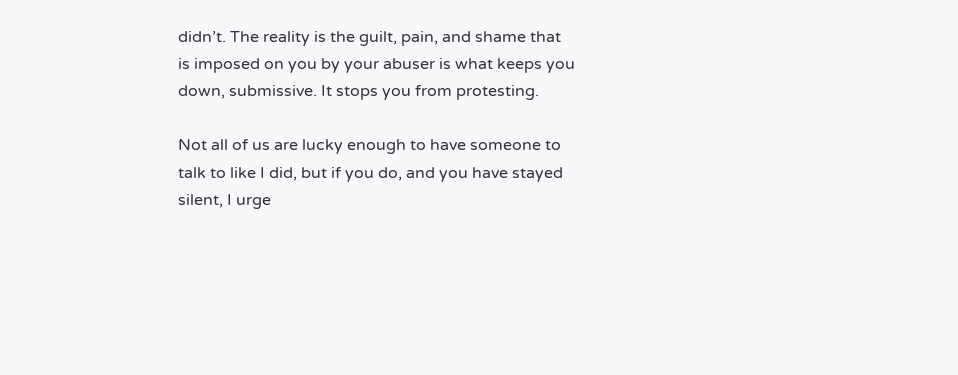didn’t. The reality is the guilt, pain, and shame that is imposed on you by your abuser is what keeps you down, submissive. It stops you from protesting.

Not all of us are lucky enough to have someone to talk to like I did, but if you do, and you have stayed silent, I urge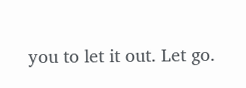you to let it out. Let go.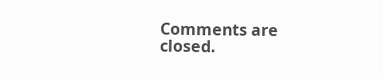Comments are closed.